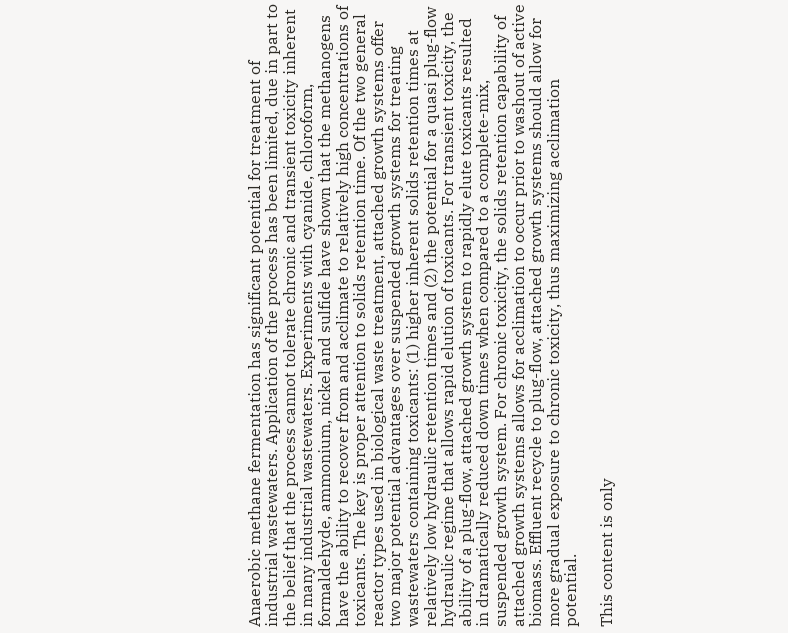Anaerobic methane fermentation has significant potential for treatment of industrial wastewaters. Application of the process has been limited, due in part to the belief that the process cannot tolerate chronic and transient toxicity inherent in many industrial wastewaters. Experiments with cyanide, chloroform, formaldehyde, ammonium, nickel and sulfide have shown that the methanogens have the ability to recover from and acclimate to relatively high concentrations of toxicants. The key is proper attention to solids retention time. Of the two general reactor types used in biological waste treatment, attached growth systems offer two major potential advantages over suspended growth systems for treating wastewaters containing toxicants: (1) higher inherent solids retention times at relatively low hydraulic retention times and (2) the potential for a quasi plug-flow hydraulic regime that allows rapid elution of toxicants. For transient toxicity, the ability of a plug-flow, attached growth system to rapidly elute toxicants resulted in dramatically reduced down times when compared to a complete-mix, suspended growth system. For chronic toxicity, the solids retention capability of attached growth systems allows for acclimation to occur prior to washout of active biomass. Effluent recycle to plug-flow, attached growth systems should allow for more gradual exposure to chronic toxicity, thus maximizing acclimation potential.

This content is only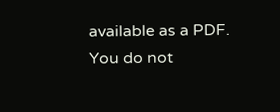available as a PDF.
You do not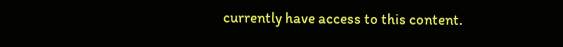currently have access to this content.